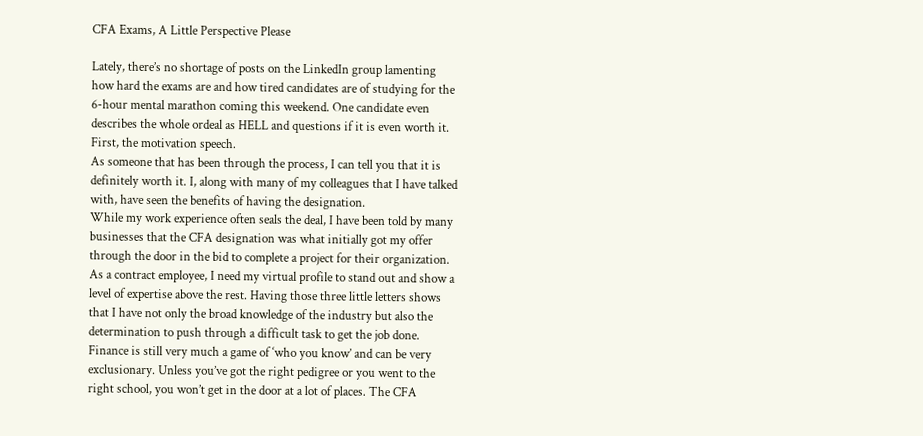CFA Exams, A Little Perspective Please

Lately, there’s no shortage of posts on the LinkedIn group lamenting how hard the exams are and how tired candidates are of studying for the 6-hour mental marathon coming this weekend. One candidate even describes the whole ordeal as HELL and questions if it is even worth it.
First, the motivation speech.
As someone that has been through the process, I can tell you that it is definitely worth it. I, along with many of my colleagues that I have talked with, have seen the benefits of having the designation.
While my work experience often seals the deal, I have been told by many businesses that the CFA designation was what initially got my offer through the door in the bid to complete a project for their organization. As a contract employee, I need my virtual profile to stand out and show a level of expertise above the rest. Having those three little letters shows that I have not only the broad knowledge of the industry but also the determination to push through a difficult task to get the job done.
Finance is still very much a game of ‘who you know’ and can be very exclusionary. Unless you’ve got the right pedigree or you went to the right school, you won’t get in the door at a lot of places. The CFA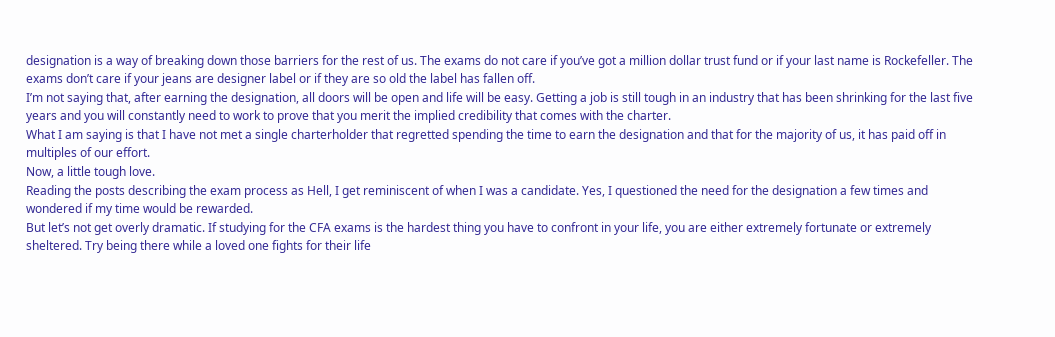designation is a way of breaking down those barriers for the rest of us. The exams do not care if you’ve got a million dollar trust fund or if your last name is Rockefeller. The exams don’t care if your jeans are designer label or if they are so old the label has fallen off.
I’m not saying that, after earning the designation, all doors will be open and life will be easy. Getting a job is still tough in an industry that has been shrinking for the last five years and you will constantly need to work to prove that you merit the implied credibility that comes with the charter.
What I am saying is that I have not met a single charterholder that regretted spending the time to earn the designation and that for the majority of us, it has paid off in multiples of our effort.
Now, a little tough love.
Reading the posts describing the exam process as Hell, I get reminiscent of when I was a candidate. Yes, I questioned the need for the designation a few times and wondered if my time would be rewarded.
But let’s not get overly dramatic. If studying for the CFA exams is the hardest thing you have to confront in your life, you are either extremely fortunate or extremely sheltered. Try being there while a loved one fights for their life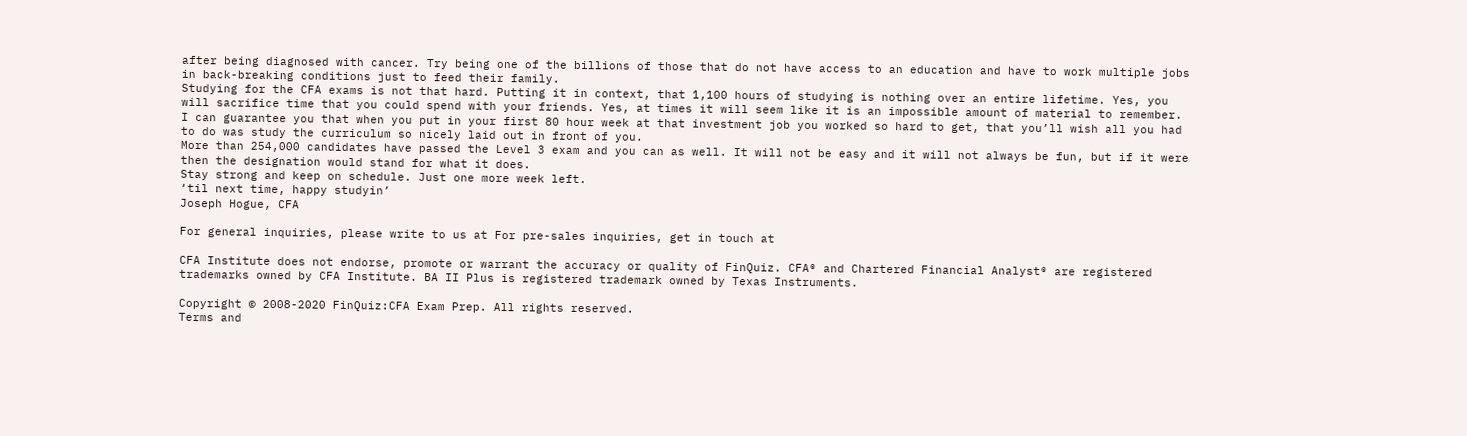after being diagnosed with cancer. Try being one of the billions of those that do not have access to an education and have to work multiple jobs in back-breaking conditions just to feed their family.
Studying for the CFA exams is not that hard. Putting it in context, that 1,100 hours of studying is nothing over an entire lifetime. Yes, you will sacrifice time that you could spend with your friends. Yes, at times it will seem like it is an impossible amount of material to remember.
I can guarantee you that when you put in your first 80 hour week at that investment job you worked so hard to get, that you’ll wish all you had to do was study the curriculum so nicely laid out in front of you.
More than 254,000 candidates have passed the Level 3 exam and you can as well. It will not be easy and it will not always be fun, but if it were then the designation would stand for what it does.
Stay strong and keep on schedule. Just one more week left.
‘til next time, happy studyin’
Joseph Hogue, CFA

For general inquiries, please write to us at For pre-sales inquiries, get in touch at

CFA Institute does not endorse, promote or warrant the accuracy or quality of FinQuiz. CFA® and Chartered Financial Analyst® are registered trademarks owned by CFA Institute. BA II Plus is registered trademark owned by Texas Instruments.

Copyright © 2008-2020 FinQuiz:CFA Exam Prep. All rights reserved.
Terms and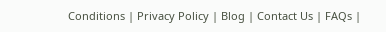Conditions | Privacy Policy | Blog | Contact Us | FAQs |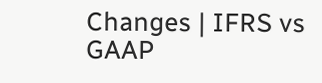Changes | IFRS vs GAAP